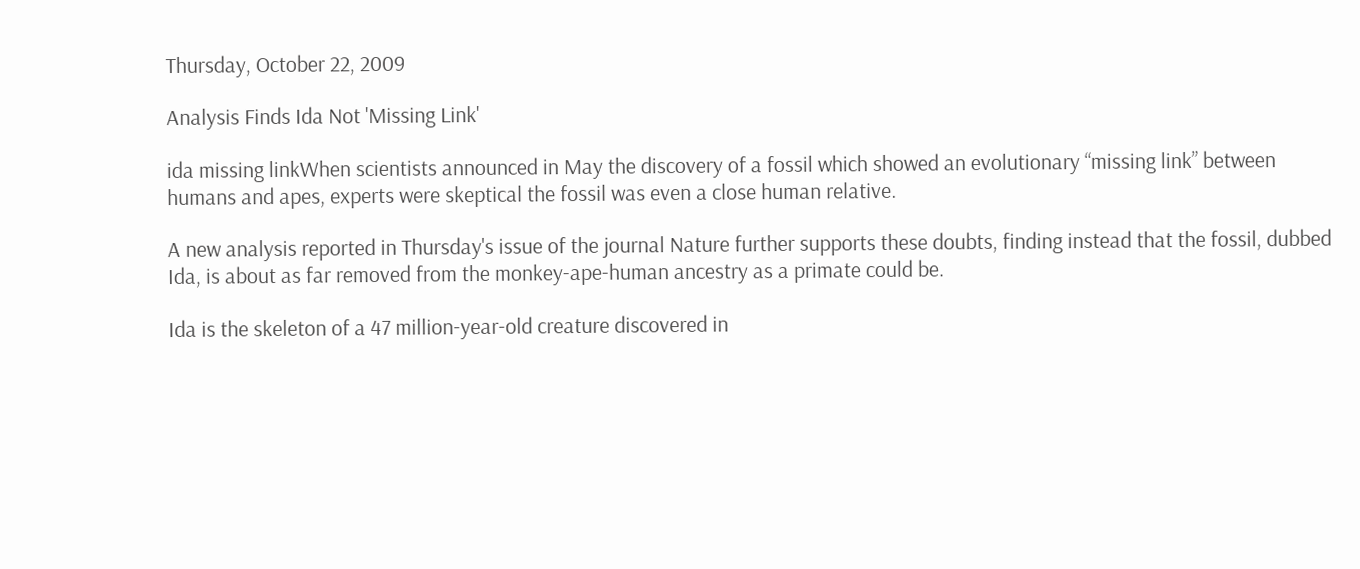Thursday, October 22, 2009

Analysis Finds Ida Not 'Missing Link'

ida missing linkWhen scientists announced in May the discovery of a fossil which showed an evolutionary “missing link” between humans and apes, experts were skeptical the fossil was even a close human relative.

A new analysis reported in Thursday's issue of the journal Nature further supports these doubts, finding instead that the fossil, dubbed Ida, is about as far removed from the monkey-ape-human ancestry as a primate could be.

Ida is the skeleton of a 47 million-year-old creature discovered in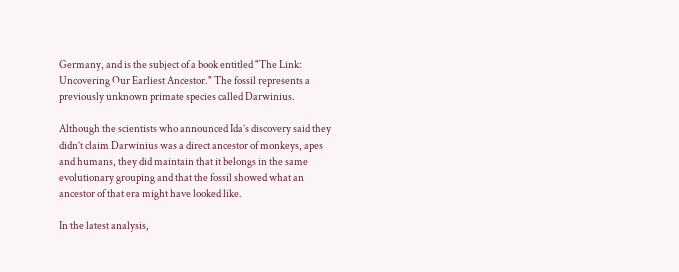Germany, and is the subject of a book entitled "The Link: Uncovering Our Earliest Ancestor." The fossil represents a previously unknown primate species called Darwinius.

Although the scientists who announced Ida’s discovery said they didn’t claim Darwinius was a direct ancestor of monkeys, apes and humans, they did maintain that it belongs in the same evolutionary grouping and that the fossil showed what an ancestor of that era might have looked like.

In the latest analysis,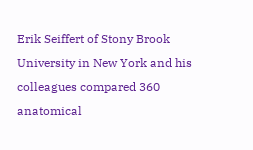Erik Seiffert of Stony Brook University in New York and his colleagues compared 360 anatomical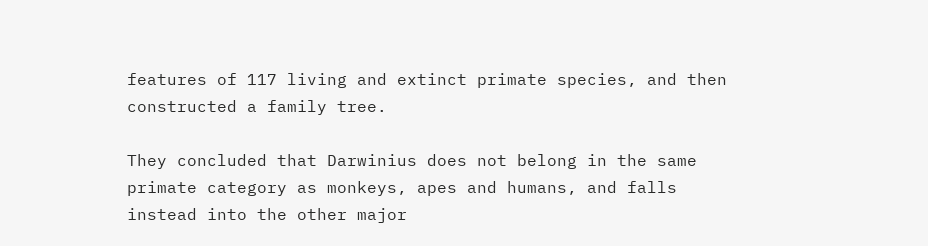features of 117 living and extinct primate species, and then constructed a family tree.

They concluded that Darwinius does not belong in the same primate category as monkeys, apes and humans, and falls instead into the other major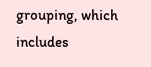grouping, which includes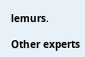lemurs.

Other experts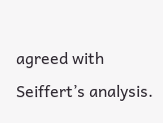agreed with Seiffert’s analysis.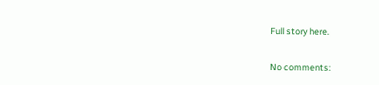Full story here.

No comments: